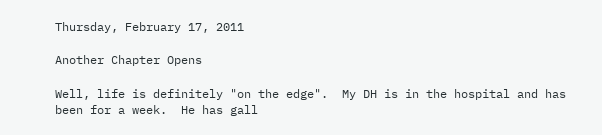Thursday, February 17, 2011

Another Chapter Opens

Well, life is definitely "on the edge".  My DH is in the hospital and has been for a week.  He has gall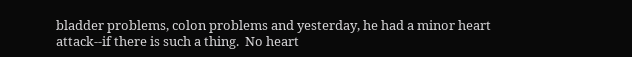bladder problems, colon problems and yesterday, he had a minor heart attack--if there is such a thing.  No heart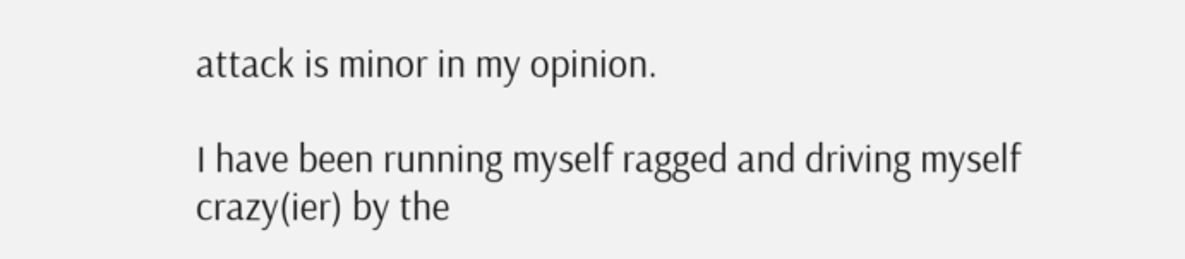attack is minor in my opinion.

I have been running myself ragged and driving myself crazy(ier) by the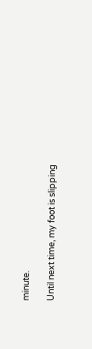minute.

Until next time, my foot is slipping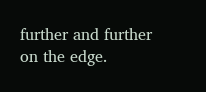further and further on the edge.